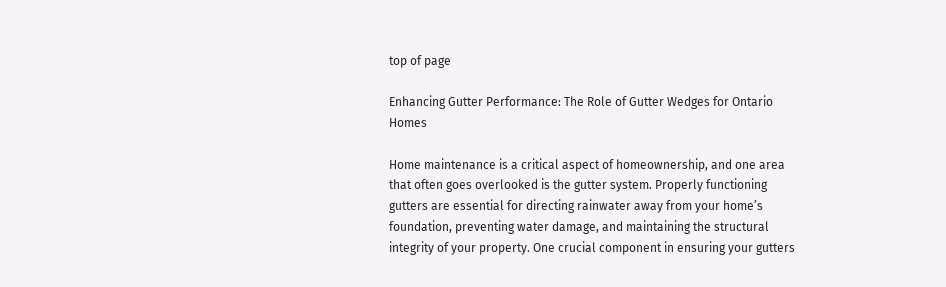top of page

Enhancing Gutter Performance: The Role of Gutter Wedges for Ontario Homes

Home maintenance is a critical aspect of homeownership, and one area that often goes overlooked is the gutter system. Properly functioning gutters are essential for directing rainwater away from your home’s foundation, preventing water damage, and maintaining the structural integrity of your property. One crucial component in ensuring your gutters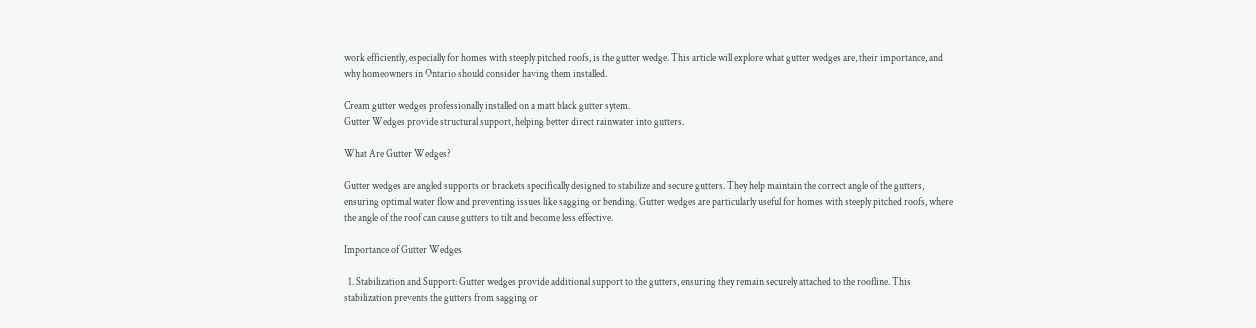work efficiently, especially for homes with steeply pitched roofs, is the gutter wedge. This article will explore what gutter wedges are, their importance, and why homeowners in Ontario should consider having them installed.

Cream gutter wedges professionally installed on a matt black gutter sytem.
Gutter Wedges provide structural support, helping better direct rainwater into gutters.

What Are Gutter Wedges?

Gutter wedges are angled supports or brackets specifically designed to stabilize and secure gutters. They help maintain the correct angle of the gutters, ensuring optimal water flow and preventing issues like sagging or bending. Gutter wedges are particularly useful for homes with steeply pitched roofs, where the angle of the roof can cause gutters to tilt and become less effective.

Importance of Gutter Wedges

  1. Stabilization and Support: Gutter wedges provide additional support to the gutters, ensuring they remain securely attached to the roofline. This stabilization prevents the gutters from sagging or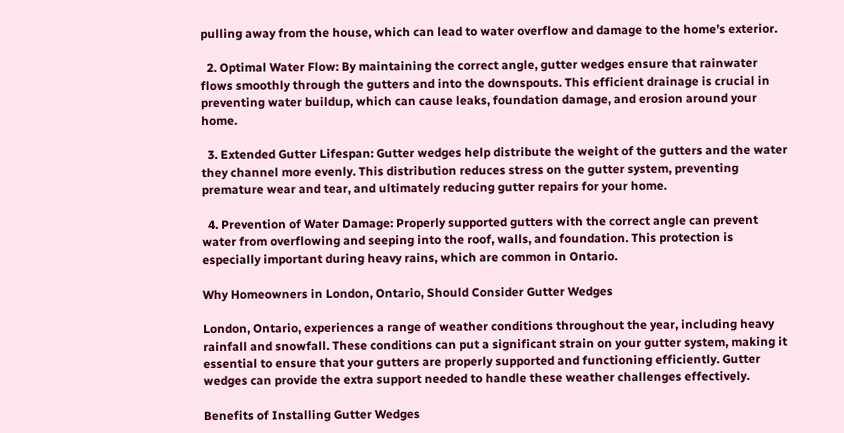pulling away from the house, which can lead to water overflow and damage to the home’s exterior.

  2. Optimal Water Flow: By maintaining the correct angle, gutter wedges ensure that rainwater flows smoothly through the gutters and into the downspouts. This efficient drainage is crucial in preventing water buildup, which can cause leaks, foundation damage, and erosion around your home.

  3. Extended Gutter Lifespan: Gutter wedges help distribute the weight of the gutters and the water they channel more evenly. This distribution reduces stress on the gutter system, preventing premature wear and tear, and ultimately reducing gutter repairs for your home.

  4. Prevention of Water Damage: Properly supported gutters with the correct angle can prevent water from overflowing and seeping into the roof, walls, and foundation. This protection is especially important during heavy rains, which are common in Ontario.

Why Homeowners in London, Ontario, Should Consider Gutter Wedges

London, Ontario, experiences a range of weather conditions throughout the year, including heavy rainfall and snowfall. These conditions can put a significant strain on your gutter system, making it essential to ensure that your gutters are properly supported and functioning efficiently. Gutter wedges can provide the extra support needed to handle these weather challenges effectively.

Benefits of Installing Gutter Wedges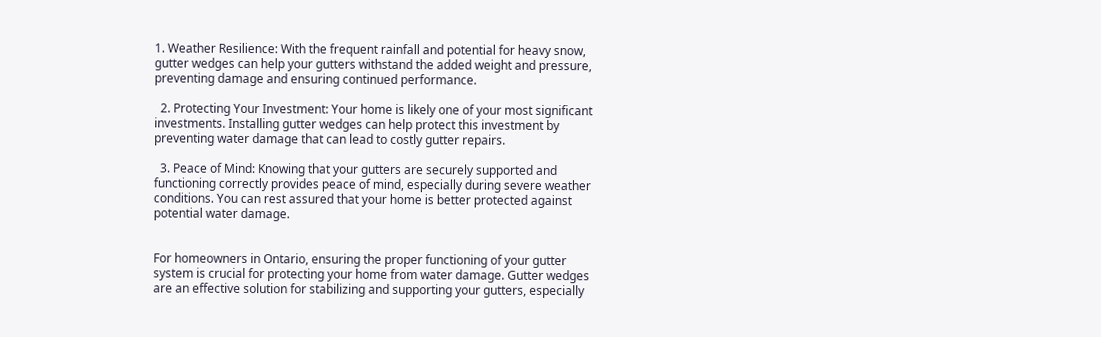1. Weather Resilience: With the frequent rainfall and potential for heavy snow, gutter wedges can help your gutters withstand the added weight and pressure, preventing damage and ensuring continued performance.

  2. Protecting Your Investment: Your home is likely one of your most significant investments. Installing gutter wedges can help protect this investment by preventing water damage that can lead to costly gutter repairs.

  3. Peace of Mind: Knowing that your gutters are securely supported and functioning correctly provides peace of mind, especially during severe weather conditions. You can rest assured that your home is better protected against potential water damage.


For homeowners in Ontario, ensuring the proper functioning of your gutter system is crucial for protecting your home from water damage. Gutter wedges are an effective solution for stabilizing and supporting your gutters, especially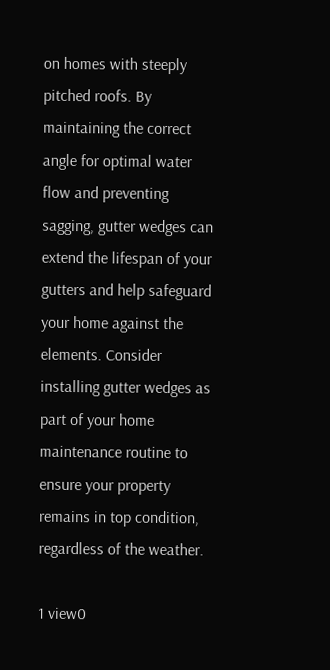on homes with steeply pitched roofs. By maintaining the correct angle for optimal water flow and preventing sagging, gutter wedges can extend the lifespan of your gutters and help safeguard your home against the elements. Consider installing gutter wedges as part of your home maintenance routine to ensure your property remains in top condition, regardless of the weather.

1 view0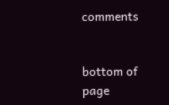comments


bottom of page